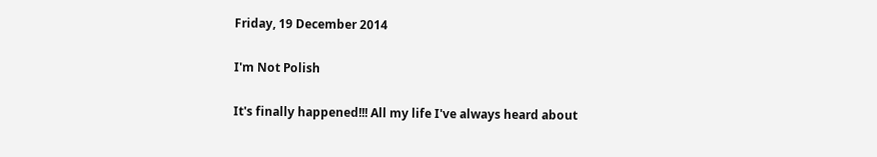Friday, 19 December 2014

I'm Not Polish

It's finally happened!!! All my life I've always heard about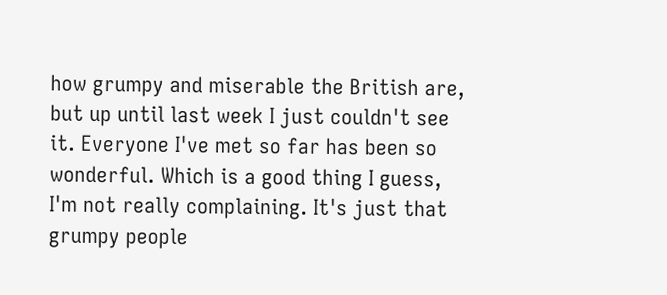how grumpy and miserable the British are, but up until last week I just couldn't see it. Everyone I've met so far has been so wonderful. Which is a good thing I guess, I'm not really complaining. It's just that grumpy people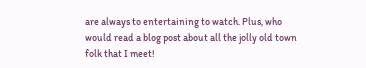are always to entertaining to watch. Plus, who would read a blog post about all the jolly old town folk that I meet!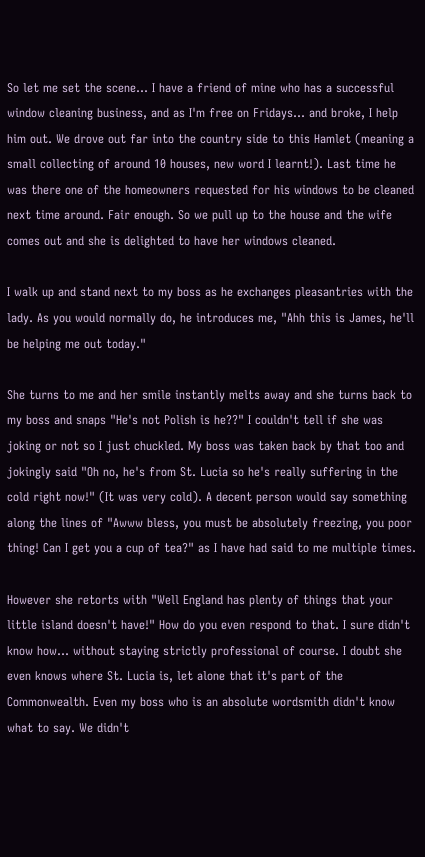So let me set the scene... I have a friend of mine who has a successful window cleaning business, and as I'm free on Fridays... and broke, I help him out. We drove out far into the country side to this Hamlet (meaning a small collecting of around 10 houses, new word I learnt!). Last time he was there one of the homeowners requested for his windows to be cleaned next time around. Fair enough. So we pull up to the house and the wife comes out and she is delighted to have her windows cleaned.

I walk up and stand next to my boss as he exchanges pleasantries with the lady. As you would normally do, he introduces me, "Ahh this is James, he'll be helping me out today."

She turns to me and her smile instantly melts away and she turns back to my boss and snaps "He's not Polish is he??" I couldn't tell if she was joking or not so I just chuckled. My boss was taken back by that too and jokingly said "Oh no, he's from St. Lucia so he's really suffering in the cold right now!" (It was very cold). A decent person would say something along the lines of "Awww bless, you must be absolutely freezing, you poor thing! Can I get you a cup of tea?" as I have had said to me multiple times.

However she retorts with "Well England has plenty of things that your little island doesn't have!" How do you even respond to that. I sure didn't know how... without staying strictly professional of course. I doubt she even knows where St. Lucia is, let alone that it's part of the Commonwealth. Even my boss who is an absolute wordsmith didn't know what to say. We didn't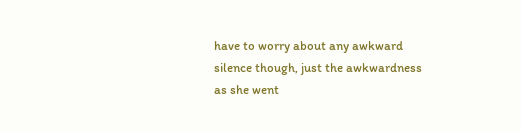have to worry about any awkward silence though, just the awkwardness as she went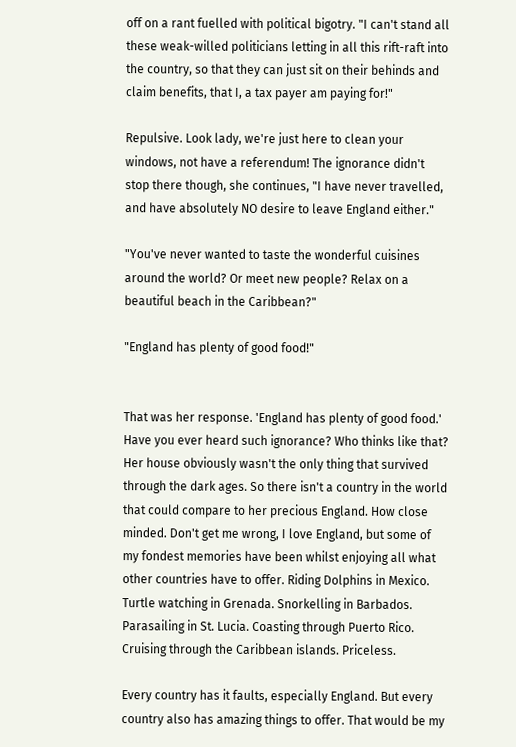off on a rant fuelled with political bigotry. "I can't stand all these weak-willed politicians letting in all this rift-raft into the country, so that they can just sit on their behinds and claim benefits, that I, a tax payer am paying for!"

Repulsive. Look lady, we're just here to clean your windows, not have a referendum! The ignorance didn't stop there though, she continues, "I have never travelled, and have absolutely NO desire to leave England either."

"You've never wanted to taste the wonderful cuisines around the world? Or meet new people? Relax on a beautiful beach in the Caribbean?"

"England has plenty of good food!"


That was her response. 'England has plenty of good food.' Have you ever heard such ignorance? Who thinks like that? Her house obviously wasn't the only thing that survived through the dark ages. So there isn't a country in the world that could compare to her precious England. How close minded. Don't get me wrong, I love England, but some of my fondest memories have been whilst enjoying all what other countries have to offer. Riding Dolphins in Mexico. Turtle watching in Grenada. Snorkelling in Barbados. Parasailing in St. Lucia. Coasting through Puerto Rico. Cruising through the Caribbean islands. Priceless.

Every country has it faults, especially England. But every country also has amazing things to offer. That would be my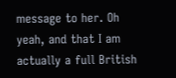message to her. Oh yeah, and that I am actually a full British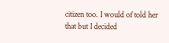citizen too. I would of told her that but I decided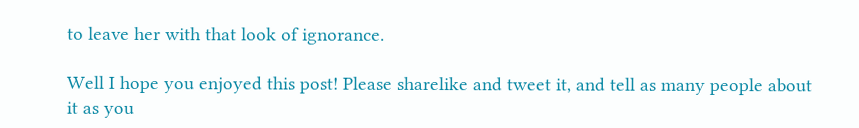to leave her with that look of ignorance.

Well I hope you enjoyed this post! Please sharelike and tweet it, and tell as many people about it as you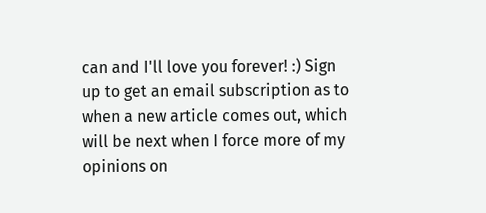can and I'll love you forever! :) Sign up to get an email subscription as to when a new article comes out, which will be next when I force more of my opinions on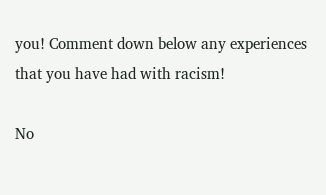you! Comment down below any experiences that you have had with racism!

No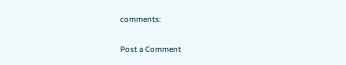comments:

Post a Comment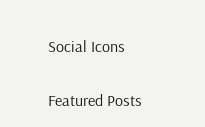Social Icons

Featured Posts